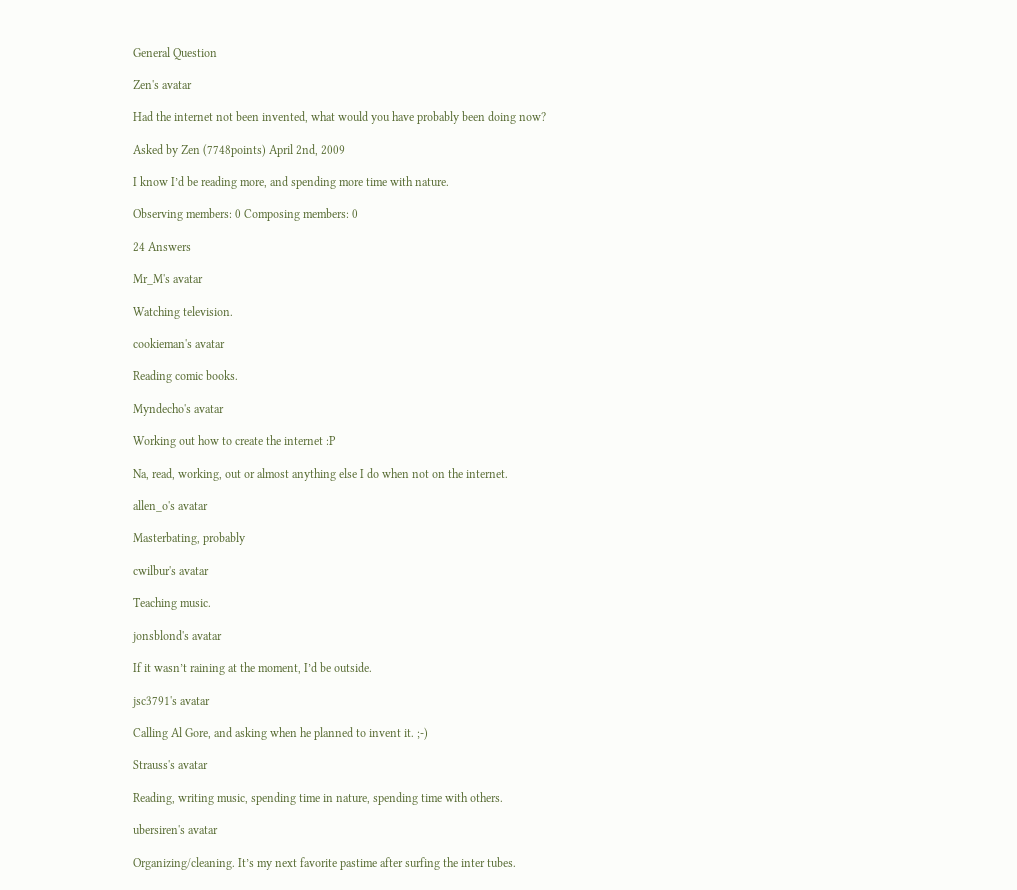General Question

Zen's avatar

Had the internet not been invented, what would you have probably been doing now?

Asked by Zen (7748points) April 2nd, 2009

I know I’d be reading more, and spending more time with nature.

Observing members: 0 Composing members: 0

24 Answers

Mr_M's avatar

Watching television.

cookieman's avatar

Reading comic books.

Myndecho's avatar

Working out how to create the internet :P

Na, read, working, out or almost anything else I do when not on the internet.

allen_o's avatar

Masterbating, probably

cwilbur's avatar

Teaching music.

jonsblond's avatar

If it wasn’t raining at the moment, I’d be outside.

jsc3791's avatar

Calling Al Gore, and asking when he planned to invent it. ;-)

Strauss's avatar

Reading, writing music, spending time in nature, spending time with others.

ubersiren's avatar

Organizing/cleaning. It’s my next favorite pastime after surfing the inter tubes.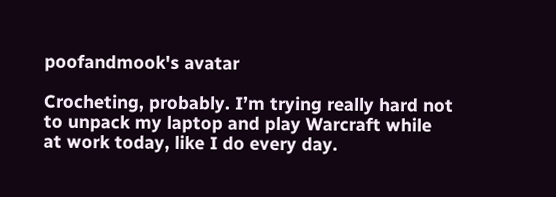poofandmook's avatar

Crocheting, probably. I’m trying really hard not to unpack my laptop and play Warcraft while at work today, like I do every day.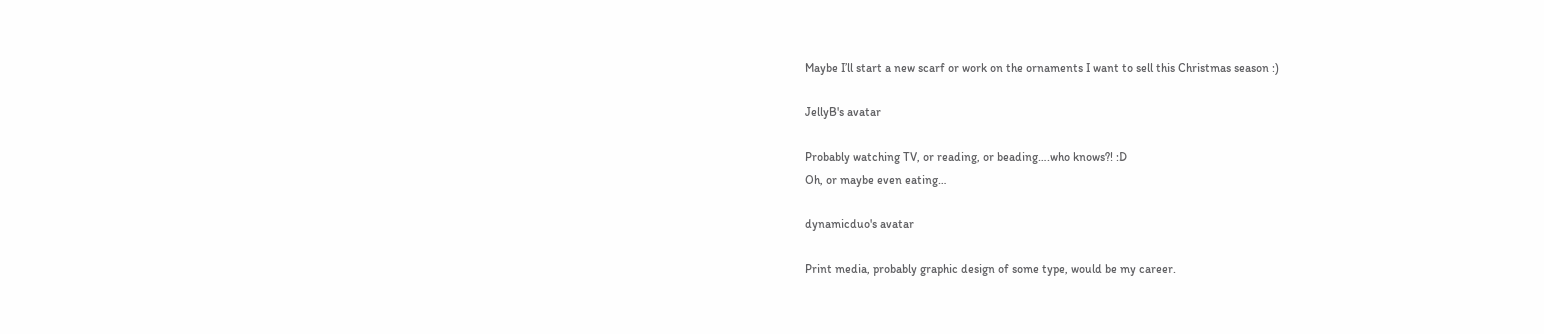Maybe I’ll start a new scarf or work on the ornaments I want to sell this Christmas season :)

JellyB's avatar

Probably watching TV, or reading, or beading….who knows?! :D
Oh, or maybe even eating…

dynamicduo's avatar

Print media, probably graphic design of some type, would be my career.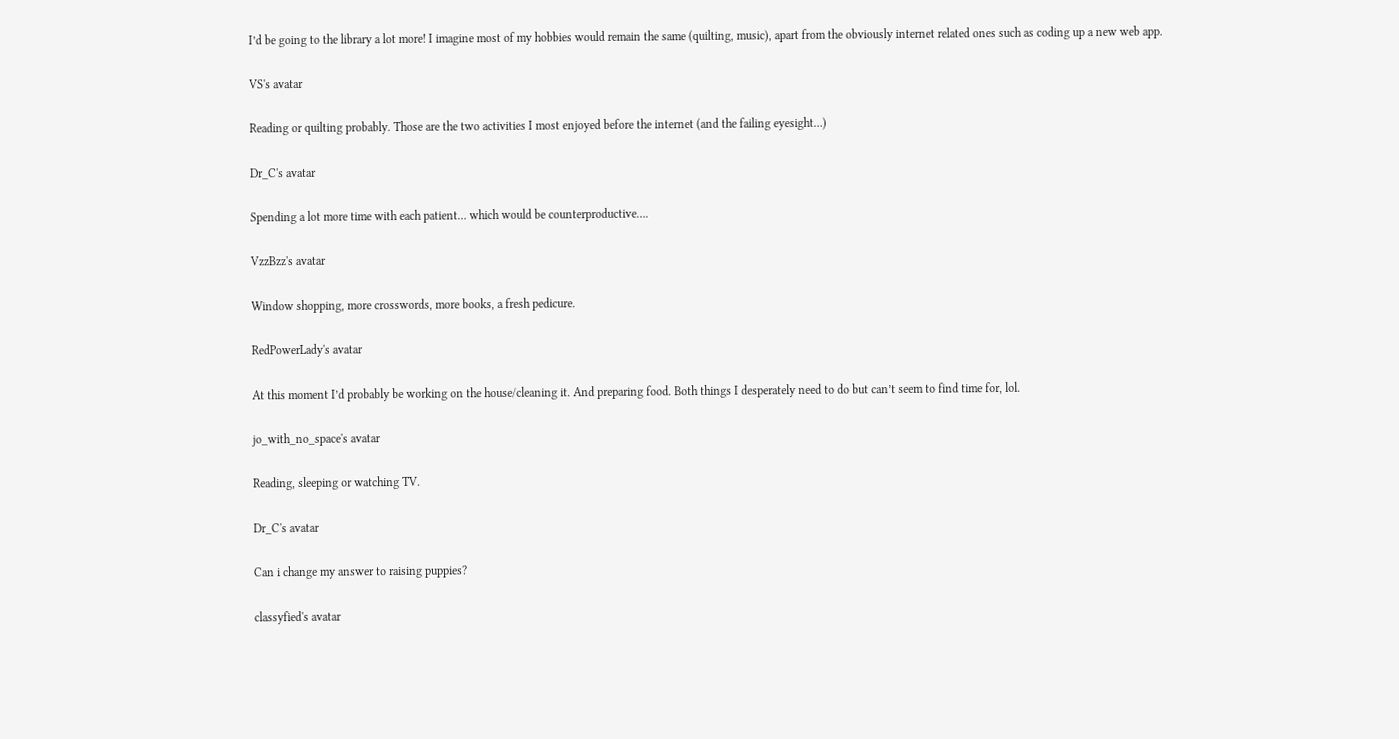I’d be going to the library a lot more! I imagine most of my hobbies would remain the same (quilting, music), apart from the obviously internet related ones such as coding up a new web app.

VS's avatar

Reading or quilting probably. Those are the two activities I most enjoyed before the internet (and the failing eyesight…)

Dr_C's avatar

Spending a lot more time with each patient… which would be counterproductive….

VzzBzz's avatar

Window shopping, more crosswords, more books, a fresh pedicure.

RedPowerLady's avatar

At this moment I’d probably be working on the house/cleaning it. And preparing food. Both things I desperately need to do but can’t seem to find time for, lol.

jo_with_no_space's avatar

Reading, sleeping or watching TV.

Dr_C's avatar

Can i change my answer to raising puppies?

classyfied's avatar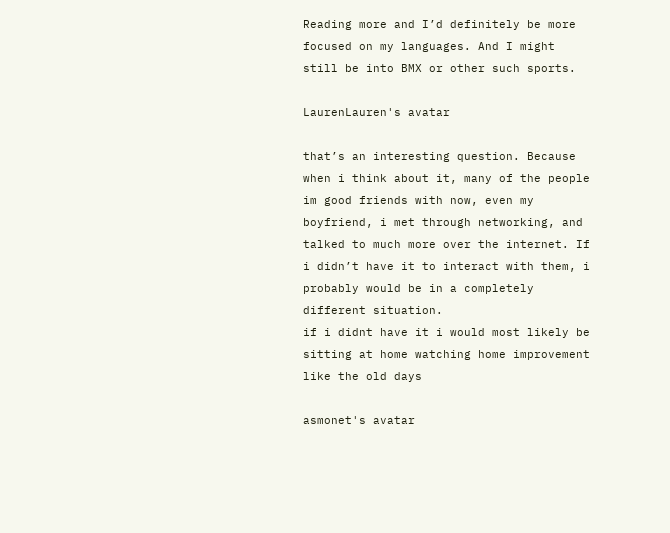Reading more and I’d definitely be more focused on my languages. And I might still be into BMX or other such sports.

LaurenLauren's avatar

that’s an interesting question. Because when i think about it, many of the people im good friends with now, even my boyfriend, i met through networking, and talked to much more over the internet. If i didn’t have it to interact with them, i probably would be in a completely different situation.
if i didnt have it i would most likely be sitting at home watching home improvement like the old days

asmonet's avatar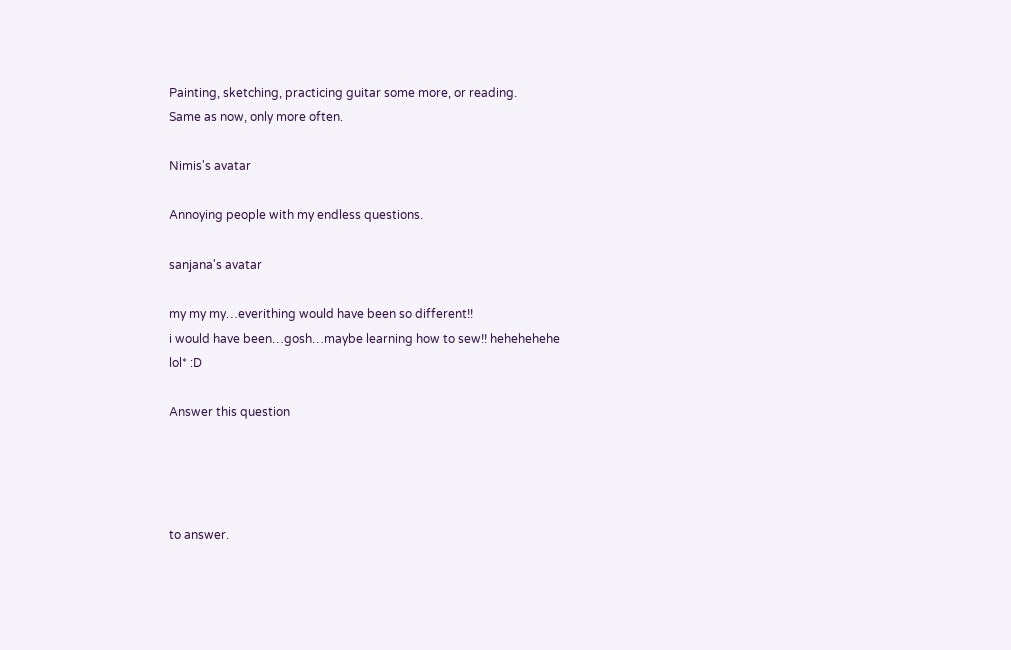Painting, sketching, practicing guitar some more, or reading.
Same as now, only more often.

Nimis's avatar

Annoying people with my endless questions.

sanjana's avatar

my my my…everithing would have been so different!!
i would have been…gosh…maybe learning how to sew!! hehehehehe
lol* :D

Answer this question




to answer.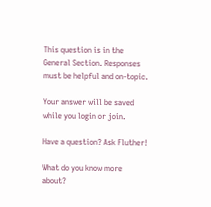This question is in the General Section. Responses must be helpful and on-topic.

Your answer will be saved while you login or join.

Have a question? Ask Fluther!

What do you know more about?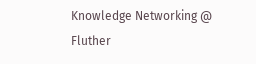Knowledge Networking @ Fluther